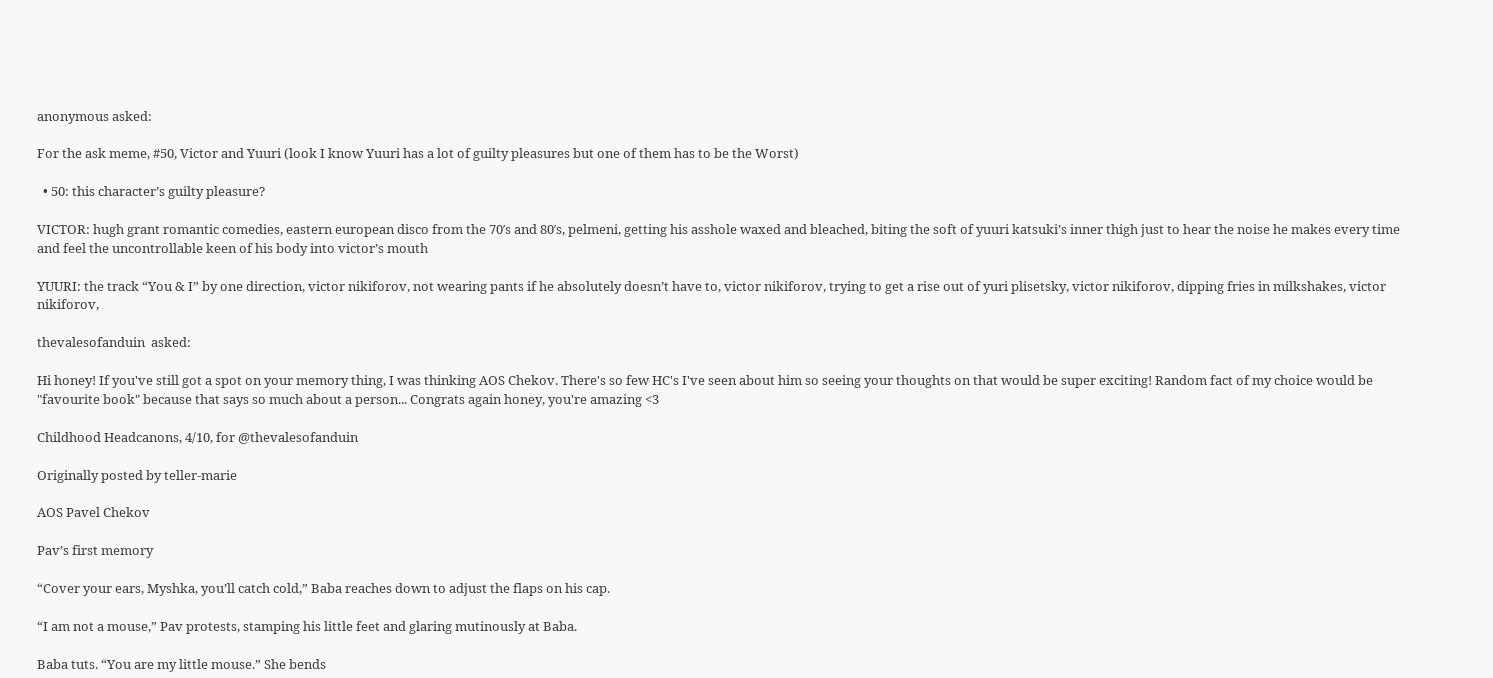anonymous asked:

For the ask meme, #50, Victor and Yuuri (look I know Yuuri has a lot of guilty pleasures but one of them has to be the Worst)

  • 50: this character’s guilty pleasure?

VICTOR: hugh grant romantic comedies, eastern european disco from the 70′s and 80′s, pelmeni, getting his asshole waxed and bleached, biting the soft of yuuri katsuki’s inner thigh just to hear the noise he makes every time and feel the uncontrollable keen of his body into victor’s mouth

YUURI: the track “You & I” by one direction, victor nikiforov, not wearing pants if he absolutely doesn’t have to, victor nikiforov, trying to get a rise out of yuri plisetsky, victor nikiforov, dipping fries in milkshakes, victor nikiforov,

thevalesofanduin  asked:

Hi honey! If you've still got a spot on your memory thing, I was thinking AOS Chekov. There's so few HC's I've seen about him so seeing your thoughts on that would be super exciting! Random fact of my choice would be "favourite book" because that says so much about a person... Congrats again honey, you're amazing <3

Childhood Headcanons, 4/10, for @thevalesofanduin

Originally posted by teller-marie

AOS Pavel Chekov

Pav’s first memory

“Cover your ears, Myshka, you’ll catch cold,” Baba reaches down to adjust the flaps on his cap.

“I am not a mouse,” Pav protests, stamping his little feet and glaring mutinously at Baba.

Baba tuts. “You are my little mouse.” She bends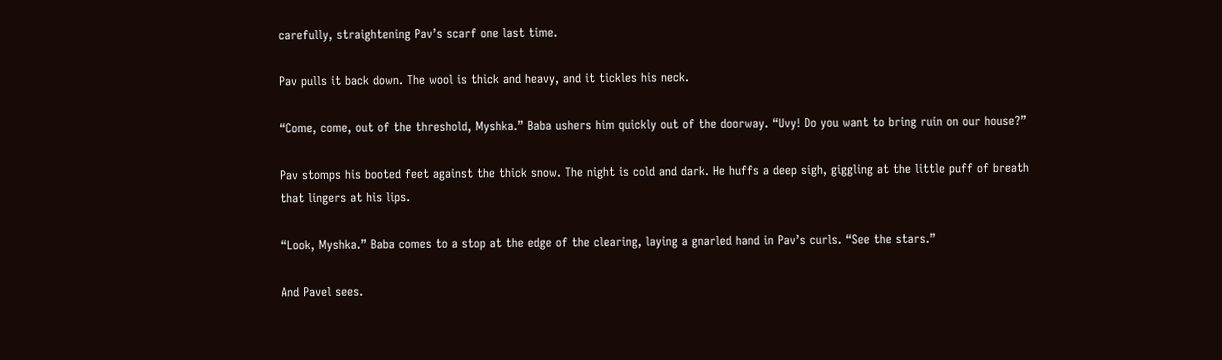carefully, straightening Pav’s scarf one last time.

Pav pulls it back down. The wool is thick and heavy, and it tickles his neck.

“Come, come, out of the threshold, Myshka.” Baba ushers him quickly out of the doorway. “Uvy! Do you want to bring ruin on our house?”

Pav stomps his booted feet against the thick snow. The night is cold and dark. He huffs a deep sigh, giggling at the little puff of breath that lingers at his lips.

“Look, Myshka.” Baba comes to a stop at the edge of the clearing, laying a gnarled hand in Pav’s curls. “See the stars.”

And Pavel sees.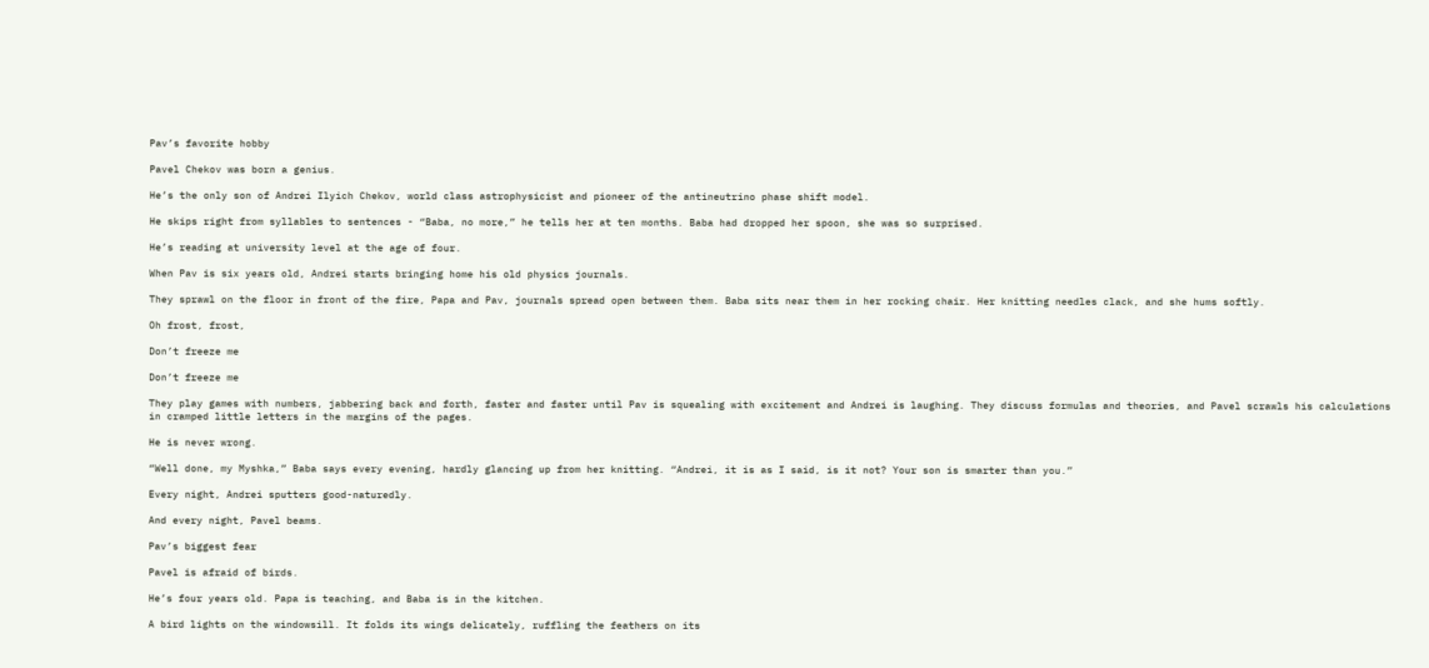Pav’s favorite hobby

Pavel Chekov was born a genius.

He’s the only son of Andrei Ilyich Chekov, world class astrophysicist and pioneer of the antineutrino phase shift model.

He skips right from syllables to sentences - “Baba, no more,” he tells her at ten months. Baba had dropped her spoon, she was so surprised.

He’s reading at university level at the age of four.

When Pav is six years old, Andrei starts bringing home his old physics journals.

They sprawl on the floor in front of the fire, Papa and Pav, journals spread open between them. Baba sits near them in her rocking chair. Her knitting needles clack, and she hums softly.

Oh frost, frost,

Don’t freeze me

Don’t freeze me

They play games with numbers, jabbering back and forth, faster and faster until Pav is squealing with excitement and Andrei is laughing. They discuss formulas and theories, and Pavel scrawls his calculations in cramped little letters in the margins of the pages.

He is never wrong.

“Well done, my Myshka,” Baba says every evening, hardly glancing up from her knitting. “Andrei, it is as I said, is it not? Your son is smarter than you.”

Every night, Andrei sputters good-naturedly.

And every night, Pavel beams.

Pav’s biggest fear

Pavel is afraid of birds.

He’s four years old. Papa is teaching, and Baba is in the kitchen.

A bird lights on the windowsill. It folds its wings delicately, ruffling the feathers on its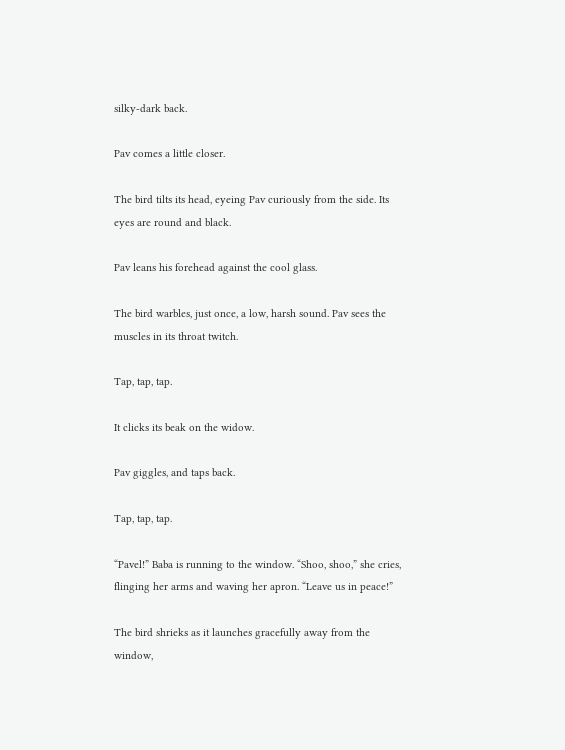silky-dark back.

Pav comes a little closer.

The bird tilts its head, eyeing Pav curiously from the side. Its eyes are round and black.

Pav leans his forehead against the cool glass.

The bird warbles, just once, a low, harsh sound. Pav sees the muscles in its throat twitch.

Tap, tap, tap.

It clicks its beak on the widow.

Pav giggles, and taps back.

Tap, tap, tap.

“Pavel!” Baba is running to the window. “Shoo, shoo,” she cries, flinging her arms and waving her apron. “Leave us in peace!”

The bird shrieks as it launches gracefully away from the window,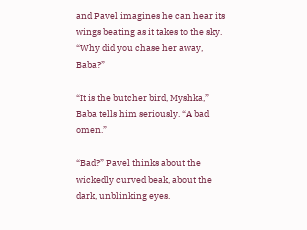and Pavel imagines he can hear its wings beating as it takes to the sky. “Why did you chase her away, Baba?”

“It is the butcher bird, Myshka,” Baba tells him seriously. “A bad omen.”

“Bad?” Pavel thinks about the wickedly curved beak, about the dark, unblinking eyes.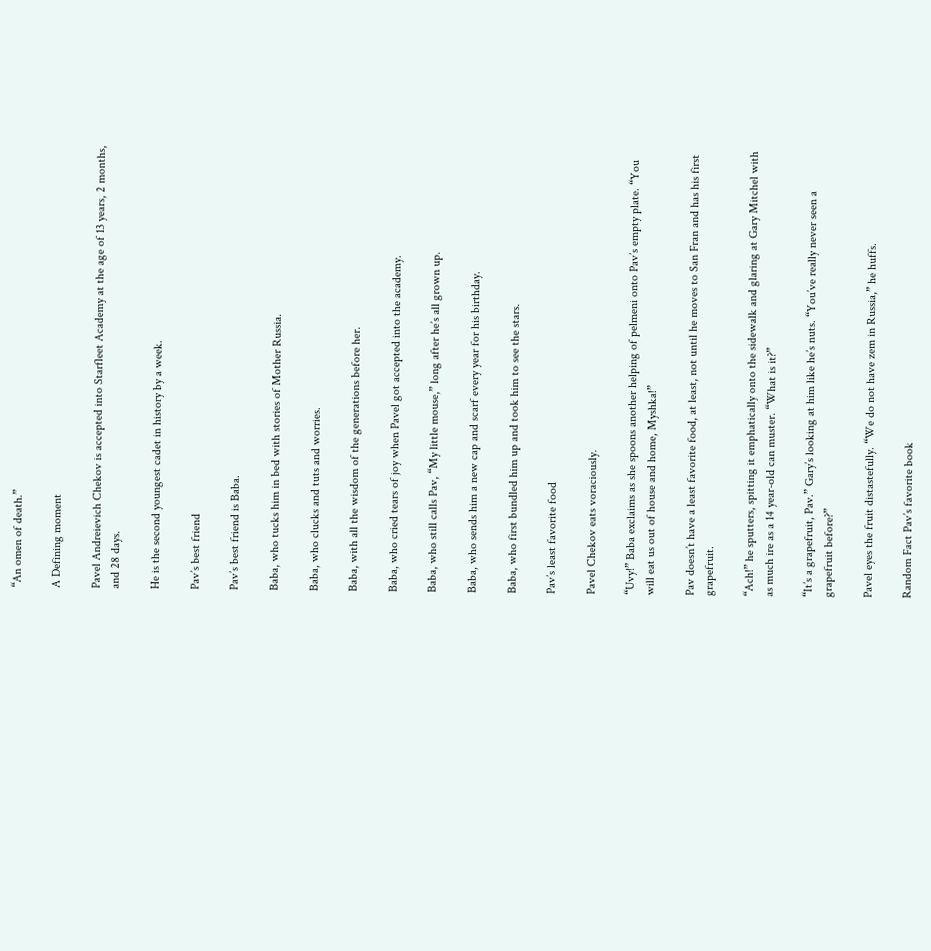“An omen of death.”

A Defining moment

Pavel Andreievich Chekov is accepted into Starfleet Academy at the age of 13 years, 2 months, and 28 days.

He is the second youngest cadet in history by a week.

Pav’s best friend

Pav’s best friend is Baba.

Baba, who tucks him in bed with stories of Mother Russia.

Baba, who clucks and tuts and worries.

Baba, with all the wisdom of the generations before her.

Baba, who cried tears of joy when Pavel got accepted into the academy.

Baba, who still calls Pav, “My little mouse,” long after he’s all grown up.

Baba, who sends him a new cap and scarf every year for his birthday.

Baba, who first bundled him up and took him to see the stars.

Pav’s least favorite food

Pavel Chekov eats voraciously.

“Uvy!” Baba exclaims as she spoons another helping of pelmeni onto Pav’s empty plate. “You will eat us out of house and home, Myshka!”

Pav doesn’t have a least favorite food, at least, not until he moves to San Fran and has his first grapefruit.

“Ach!” he sputters, spitting it emphatically onto the sidewalk and glaring at Gary Mitchel with as much ire as a 14 year-old can muster. “What is it?”

“It’s a grapefruit, Pav.” Gary’s looking at him like he’s nuts. “You’ve really never seen a grapefruit before?”

Pavel eyes the fruit distastefully. “We do not have zem in Russia,” he huffs.

Random Fact Pav’s favorite book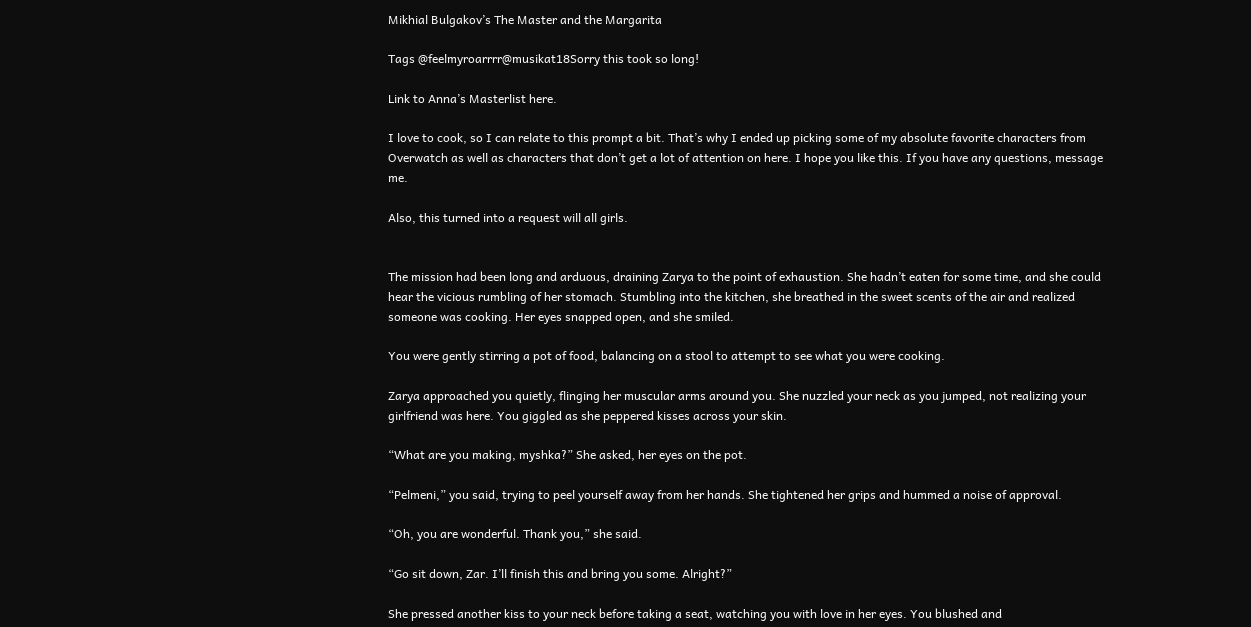Mikhial Bulgakov’s The Master and the Margarita

Tags @feelmyroarrrr@musikat18Sorry this took so long!

Link to Anna’s Masterlist here.

I love to cook, so I can relate to this prompt a bit. That’s why I ended up picking some of my absolute favorite characters from Overwatch as well as characters that don’t get a lot of attention on here. I hope you like this. If you have any questions, message me.

Also, this turned into a request will all girls.


The mission had been long and arduous, draining Zarya to the point of exhaustion. She hadn’t eaten for some time, and she could hear the vicious rumbling of her stomach. Stumbling into the kitchen, she breathed in the sweet scents of the air and realized someone was cooking. Her eyes snapped open, and she smiled.

You were gently stirring a pot of food, balancing on a stool to attempt to see what you were cooking.

Zarya approached you quietly, flinging her muscular arms around you. She nuzzled your neck as you jumped, not realizing your girlfriend was here. You giggled as she peppered kisses across your skin.

“What are you making, myshka?” She asked, her eyes on the pot.

“Pelmeni,” you said, trying to peel yourself away from her hands. She tightened her grips and hummed a noise of approval.

“Oh, you are wonderful. Thank you,” she said.

“Go sit down, Zar. I’ll finish this and bring you some. Alright?”

She pressed another kiss to your neck before taking a seat, watching you with love in her eyes. You blushed and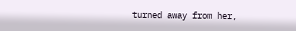turned away from her,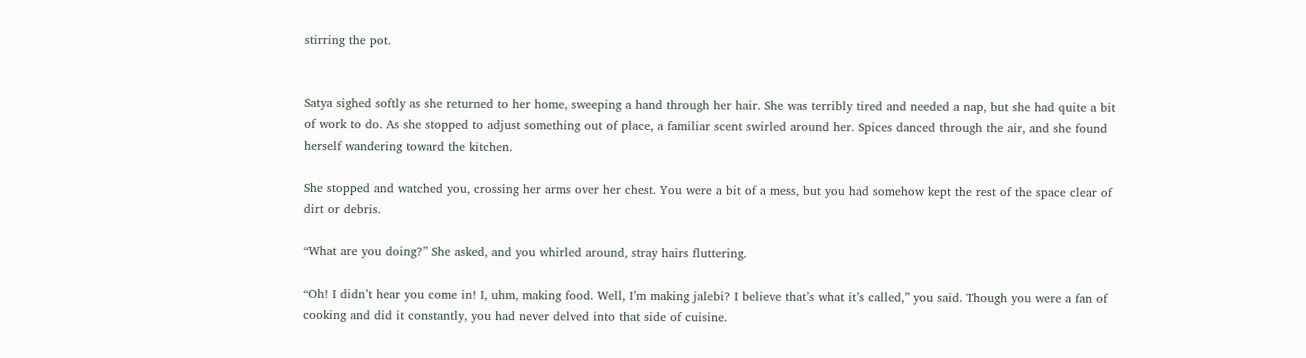stirring the pot.


Satya sighed softly as she returned to her home, sweeping a hand through her hair. She was terribly tired and needed a nap, but she had quite a bit of work to do. As she stopped to adjust something out of place, a familiar scent swirled around her. Spices danced through the air, and she found herself wandering toward the kitchen.

She stopped and watched you, crossing her arms over her chest. You were a bit of a mess, but you had somehow kept the rest of the space clear of dirt or debris.

“What are you doing?” She asked, and you whirled around, stray hairs fluttering.

“Oh! I didn’t hear you come in! I, uhm, making food. Well, I’m making jalebi? I believe that’s what it’s called,” you said. Though you were a fan of cooking and did it constantly, you had never delved into that side of cuisine.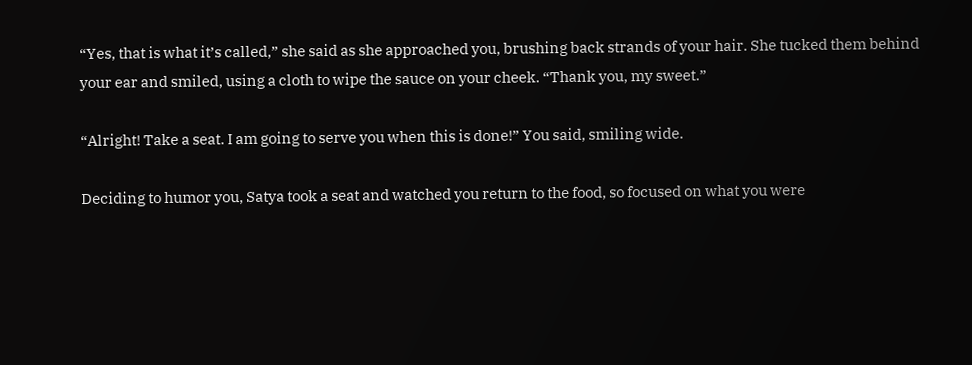“Yes, that is what it’s called,” she said as she approached you, brushing back strands of your hair. She tucked them behind your ear and smiled, using a cloth to wipe the sauce on your cheek. “Thank you, my sweet.”

“Alright! Take a seat. I am going to serve you when this is done!” You said, smiling wide.

Deciding to humor you, Satya took a seat and watched you return to the food, so focused on what you were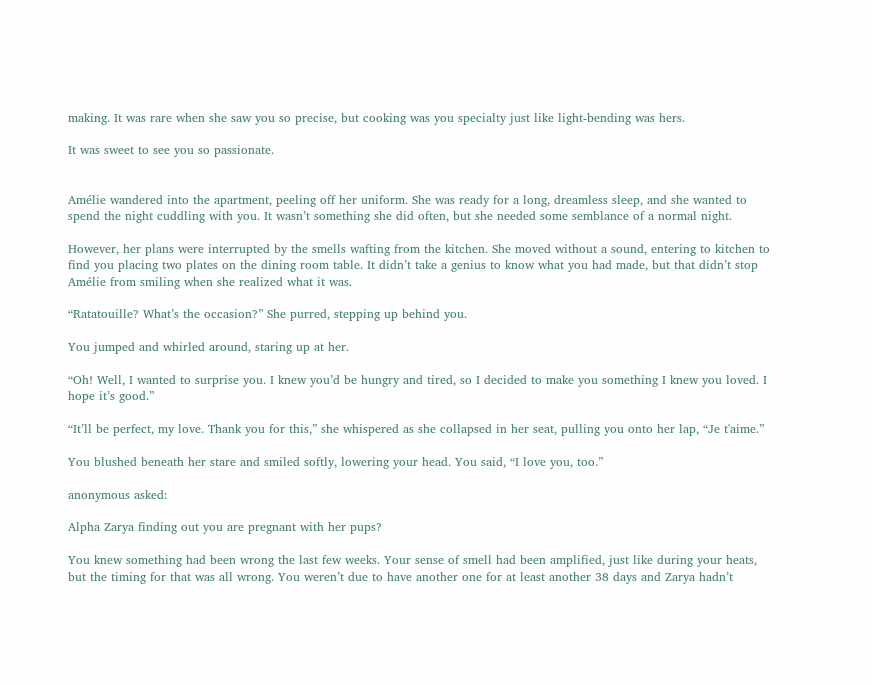making. It was rare when she saw you so precise, but cooking was you specialty just like light-bending was hers.

It was sweet to see you so passionate.


Amélie wandered into the apartment, peeling off her uniform. She was ready for a long, dreamless sleep, and she wanted to spend the night cuddling with you. It wasn’t something she did often, but she needed some semblance of a normal night.

However, her plans were interrupted by the smells wafting from the kitchen. She moved without a sound, entering to kitchen to find you placing two plates on the dining room table. It didn’t take a genius to know what you had made, but that didn’t stop Amélie from smiling when she realized what it was.

“Ratatouille? What’s the occasion?” She purred, stepping up behind you.

You jumped and whirled around, staring up at her.

“Oh! Well, I wanted to surprise you. I knew you’d be hungry and tired, so I decided to make you something I knew you loved. I hope it’s good.”

“It’ll be perfect, my love. Thank you for this,” she whispered as she collapsed in her seat, pulling you onto her lap, “Je t'aime.”

You blushed beneath her stare and smiled softly, lowering your head. You said, “I love you, too.”

anonymous asked:

Alpha Zarya finding out you are pregnant with her pups?

You knew something had been wrong the last few weeks. Your sense of smell had been amplified, just like during your heats, but the timing for that was all wrong. You weren’t due to have another one for at least another 38 days and Zarya hadn’t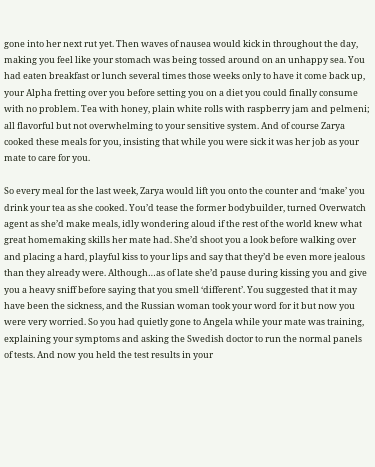gone into her next rut yet. Then waves of nausea would kick in throughout the day, making you feel like your stomach was being tossed around on an unhappy sea. You had eaten breakfast or lunch several times those weeks only to have it come back up, your Alpha fretting over you before setting you on a diet you could finally consume with no problem. Tea with honey, plain white rolls with raspberry jam and pelmeni; all flavorful but not overwhelming to your sensitive system. And of course Zarya cooked these meals for you, insisting that while you were sick it was her job as your mate to care for you.

So every meal for the last week, Zarya would lift you onto the counter and ‘make’ you drink your tea as she cooked. You’d tease the former bodybuilder, turned Overwatch agent as she’d make meals, idly wondering aloud if the rest of the world knew what great homemaking skills her mate had. She’d shoot you a look before walking over and placing a hard, playful kiss to your lips and say that they’d be even more jealous than they already were. Although…as of late she’d pause during kissing you and give you a heavy sniff before saying that you smell ‘different’. You suggested that it may have been the sickness, and the Russian woman took your word for it but now you were very worried. So you had quietly gone to Angela while your mate was training, explaining your symptoms and asking the Swedish doctor to run the normal panels of tests. And now you held the test results in your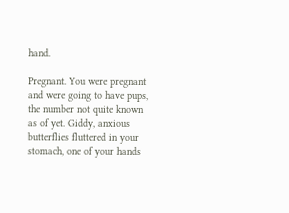hand.

Pregnant. You were pregnant and were going to have pups, the number not quite known as of yet. Giddy, anxious butterflies fluttered in your stomach, one of your hands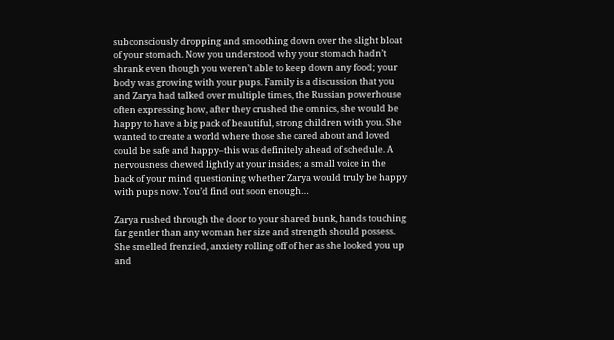subconsciously dropping and smoothing down over the slight bloat of your stomach. Now you understood why your stomach hadn’t shrank even though you weren’t able to keep down any food; your body was growing with your pups. Family is a discussion that you and Zarya had talked over multiple times, the Russian powerhouse often expressing how, after they crushed the omnics, she would be happy to have a big pack of beautiful, strong children with you. She wanted to create a world where those she cared about and loved could be safe and happy–this was definitely ahead of schedule. A nervousness chewed lightly at your insides; a small voice in the back of your mind questioning whether Zarya would truly be happy with pups now. You’d find out soon enough…

Zarya rushed through the door to your shared bunk, hands touching far gentler than any woman her size and strength should possess. She smelled frenzied, anxiety rolling off of her as she looked you up and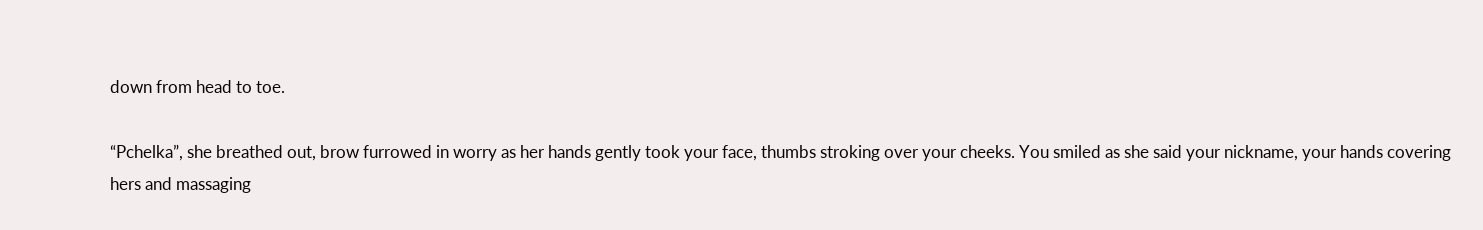down from head to toe.

“Pchelka”, she breathed out, brow furrowed in worry as her hands gently took your face, thumbs stroking over your cheeks. You smiled as she said your nickname, your hands covering hers and massaging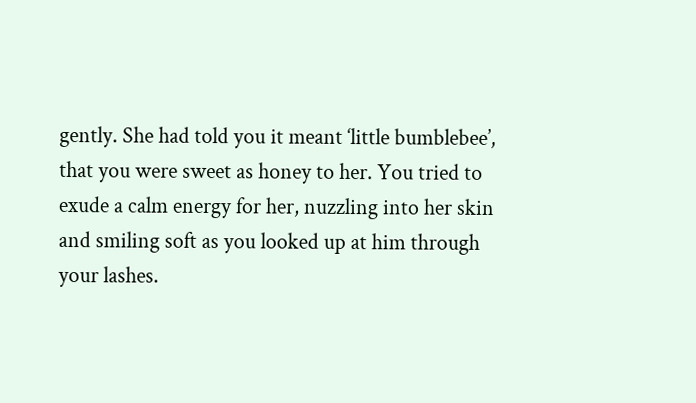gently. She had told you it meant ‘little bumblebee’, that you were sweet as honey to her. You tried to exude a calm energy for her, nuzzling into her skin and smiling soft as you looked up at him through your lashes.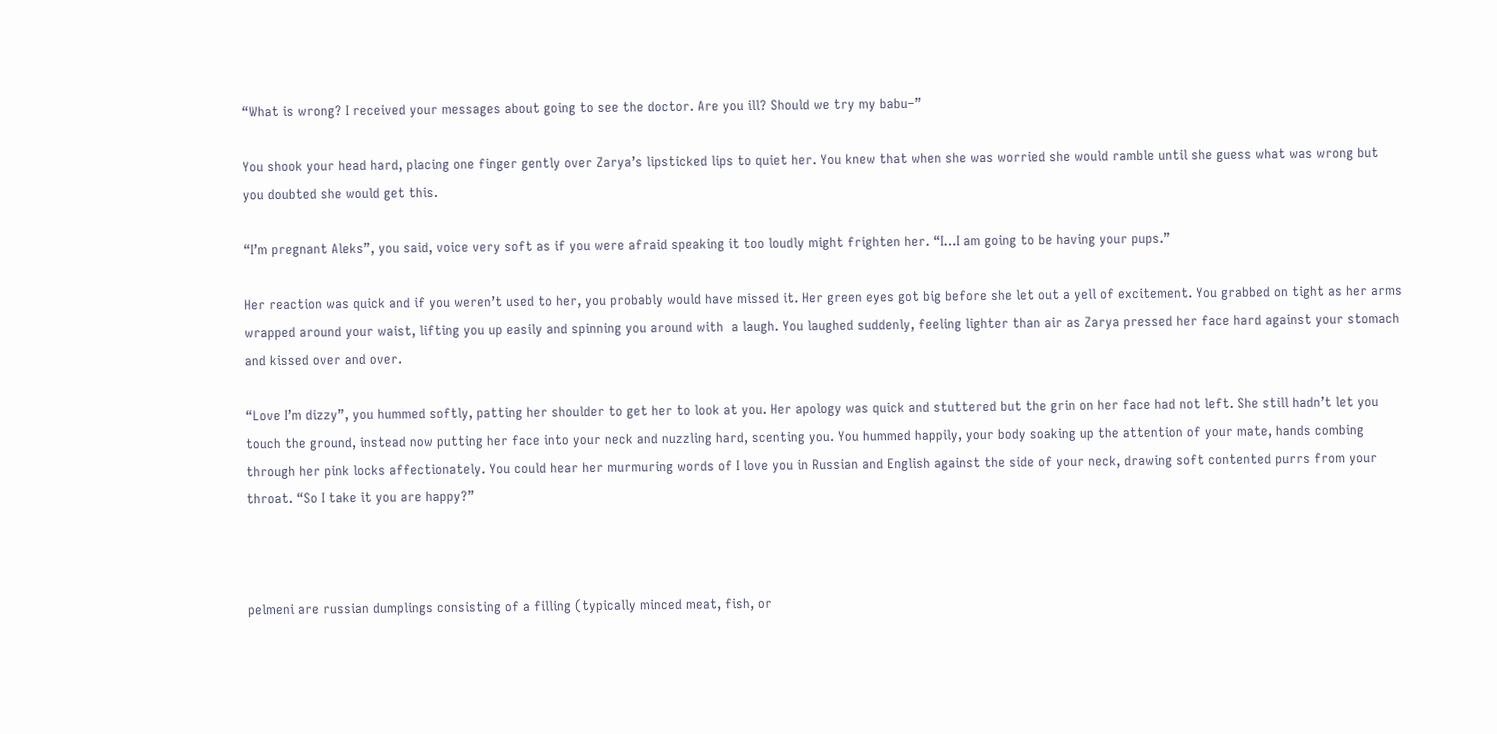“What is wrong? I received your messages about going to see the doctor. Are you ill? Should we try my babu–”

You shook your head hard, placing one finger gently over Zarya’s lipsticked lips to quiet her. You knew that when she was worried she would ramble until she guess what was wrong but you doubted she would get this.

“I’m pregnant Aleks”, you said, voice very soft as if you were afraid speaking it too loudly might frighten her. “I…I am going to be having your pups.”

Her reaction was quick and if you weren’t used to her, you probably would have missed it. Her green eyes got big before she let out a yell of excitement. You grabbed on tight as her arms wrapped around your waist, lifting you up easily and spinning you around with  a laugh. You laughed suddenly, feeling lighter than air as Zarya pressed her face hard against your stomach and kissed over and over.

“Love I’m dizzy”, you hummed softly, patting her shoulder to get her to look at you. Her apology was quick and stuttered but the grin on her face had not left. She still hadn’t let you touch the ground, instead now putting her face into your neck and nuzzling hard, scenting you. You hummed happily, your body soaking up the attention of your mate, hands combing through her pink locks affectionately. You could hear her murmuring words of I love you in Russian and English against the side of your neck, drawing soft contented purrs from your throat. “So I take it you are happy?”



pelmeni are russian dumplings consisting of a filling (typically minced meat, fish, or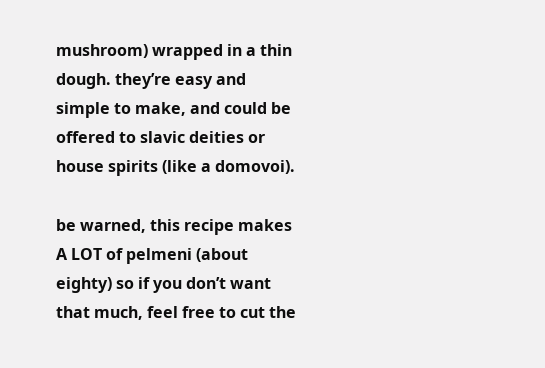mushroom) wrapped in a thin dough. they’re easy and simple to make, and could be offered to slavic deities or house spirits (like a domovoi).

be warned, this recipe makes A LOT of pelmeni (about eighty) so if you don’t want that much, feel free to cut the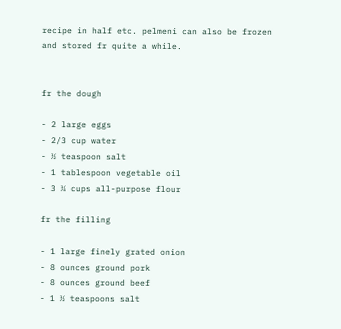recipe in half etc. pelmeni can also be frozen and stored fr quite a while.


fr the dough

- 2 large eggs
- 2/3 cup water
- ½ teaspoon salt
- 1 tablespoon vegetable oil
- 3 ¼ cups all-purpose flour

fr the filling

- 1 large finely grated onion
- 8 ounces ground pork
- 8 ounces ground beef
- 1 ½ teaspoons salt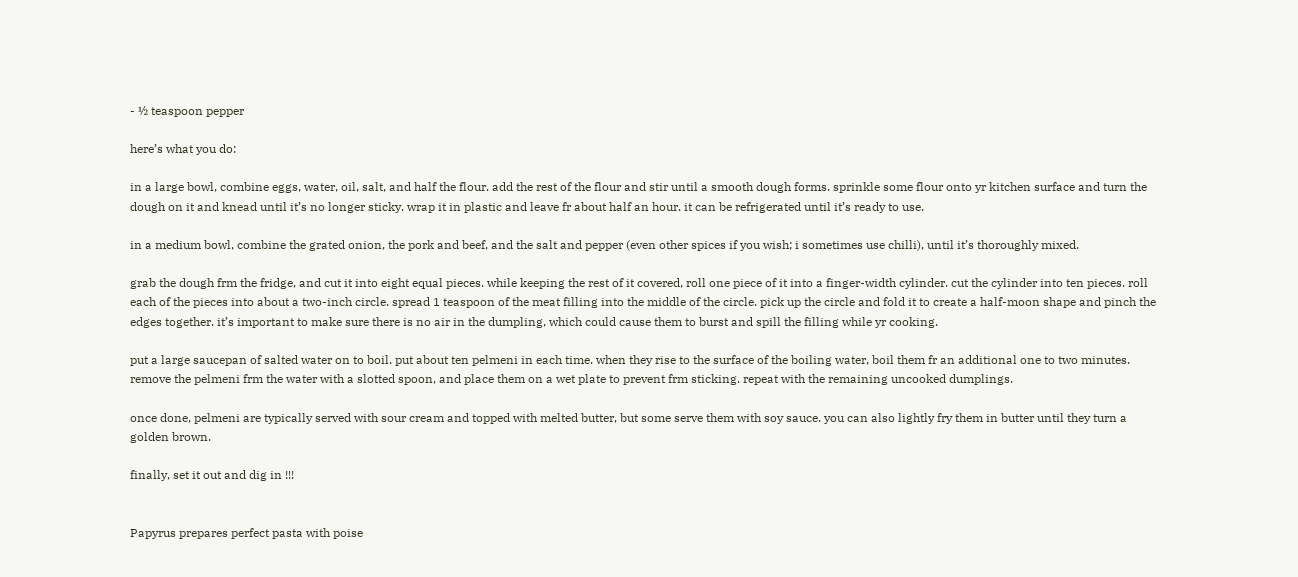- ½ teaspoon pepper

here’s what you do:

in a large bowl, combine eggs, water, oil, salt, and half the flour. add the rest of the flour and stir until a smooth dough forms. sprinkle some flour onto yr kitchen surface and turn the dough on it and knead until it’s no longer sticky. wrap it in plastic and leave fr about half an hour. it can be refrigerated until it’s ready to use.

in a medium bowl, combine the grated onion, the pork and beef, and the salt and pepper (even other spices if you wish; i sometimes use chilli), until it’s thoroughly mixed.

grab the dough frm the fridge, and cut it into eight equal pieces. while keeping the rest of it covered, roll one piece of it into a finger-width cylinder. cut the cylinder into ten pieces. roll each of the pieces into about a two-inch circle. spread 1 teaspoon of the meat filling into the middle of the circle. pick up the circle and fold it to create a half-moon shape and pinch the edges together. it’s important to make sure there is no air in the dumpling, which could cause them to burst and spill the filling while yr cooking.

put a large saucepan of salted water on to boil. put about ten pelmeni in each time. when they rise to the surface of the boiling water, boil them fr an additional one to two minutes. remove the pelmeni frm the water with a slotted spoon, and place them on a wet plate to prevent frm sticking. repeat with the remaining uncooked dumplings.

once done, pelmeni are typically served with sour cream and topped with melted butter, but some serve them with soy sauce. you can also lightly fry them in butter until they turn a golden brown.

finally, set it out and dig in !!!


Papyrus prepares perfect pasta with poise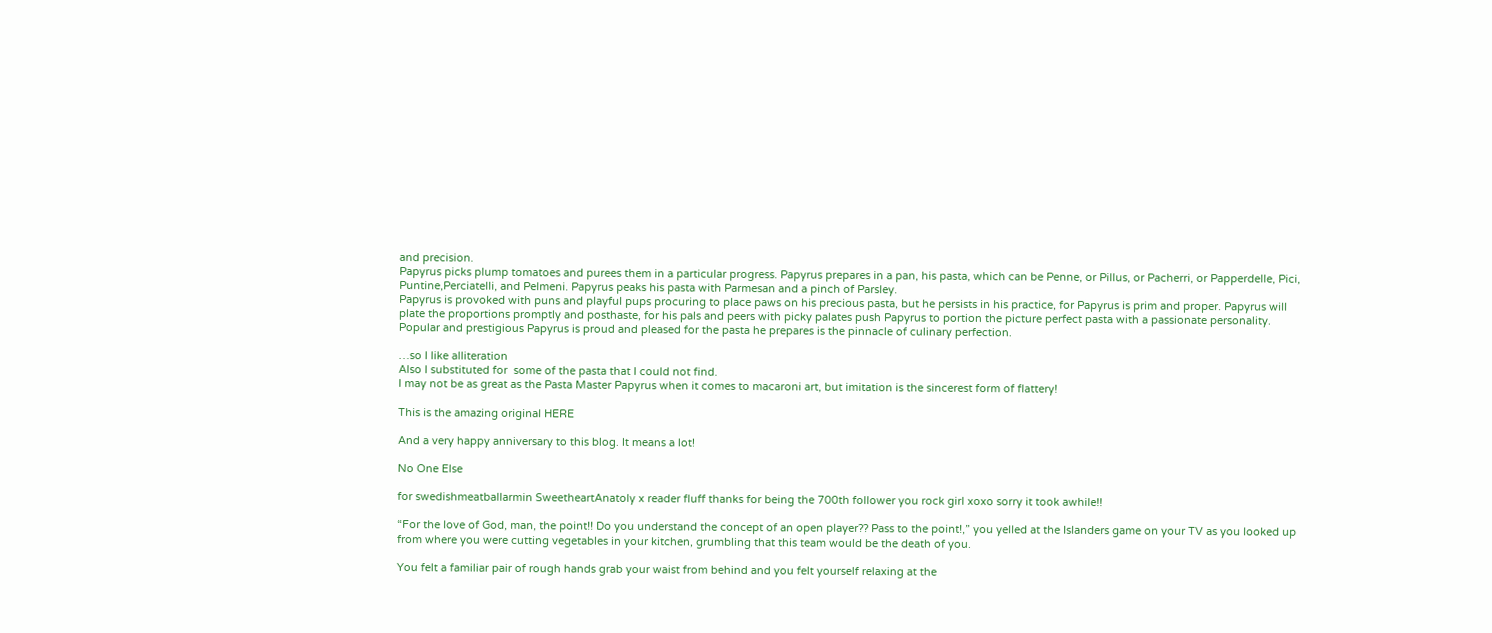and precision.
Papyrus picks plump tomatoes and purees them in a particular progress. Papyrus prepares in a pan, his pasta, which can be Penne, or Pillus, or Pacherri, or Papperdelle, Pici, Puntine,Perciatelli, and Pelmeni. Papyrus peaks his pasta with Parmesan and a pinch of Parsley.
Papyrus is provoked with puns and playful pups procuring to place paws on his precious pasta, but he persists in his practice, for Papyrus is prim and proper. Papyrus will plate the proportions promptly and posthaste, for his pals and peers with picky palates push Papyrus to portion the picture perfect pasta with a passionate personality.
Popular and prestigious Papyrus is proud and pleased for the pasta he prepares is the pinnacle of culinary perfection.

…so I like alliteration
Also I substituted for  some of the pasta that I could not find.
I may not be as great as the Pasta Master Papyrus when it comes to macaroni art, but imitation is the sincerest form of flattery!

This is the amazing original HERE

And a very happy anniversary to this blog. It means a lot!

No One Else

for swedishmeatballarmin SweetheartAnatoly x reader fluff thanks for being the 700th follower you rock girl xoxo sorry it took awhile!!

“For the love of God, man, the point!! Do you understand the concept of an open player?? Pass to the point!,” you yelled at the Islanders game on your TV as you looked up from where you were cutting vegetables in your kitchen, grumbling that this team would be the death of you.

You felt a familiar pair of rough hands grab your waist from behind and you felt yourself relaxing at the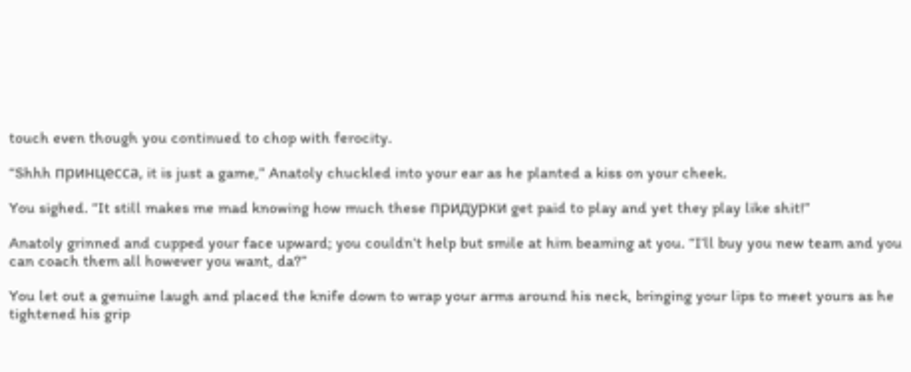touch even though you continued to chop with ferocity.

“Shhh принцесса, it is just a game,” Anatoly chuckled into your ear as he planted a kiss on your cheek.

You sighed. “It still makes me mad knowing how much these придурки get paid to play and yet they play like shit!”

Anatoly grinned and cupped your face upward; you couldn’t help but smile at him beaming at you. “I’ll buy you new team and you can coach them all however you want, da?”

You let out a genuine laugh and placed the knife down to wrap your arms around his neck, bringing your lips to meet yours as he tightened his grip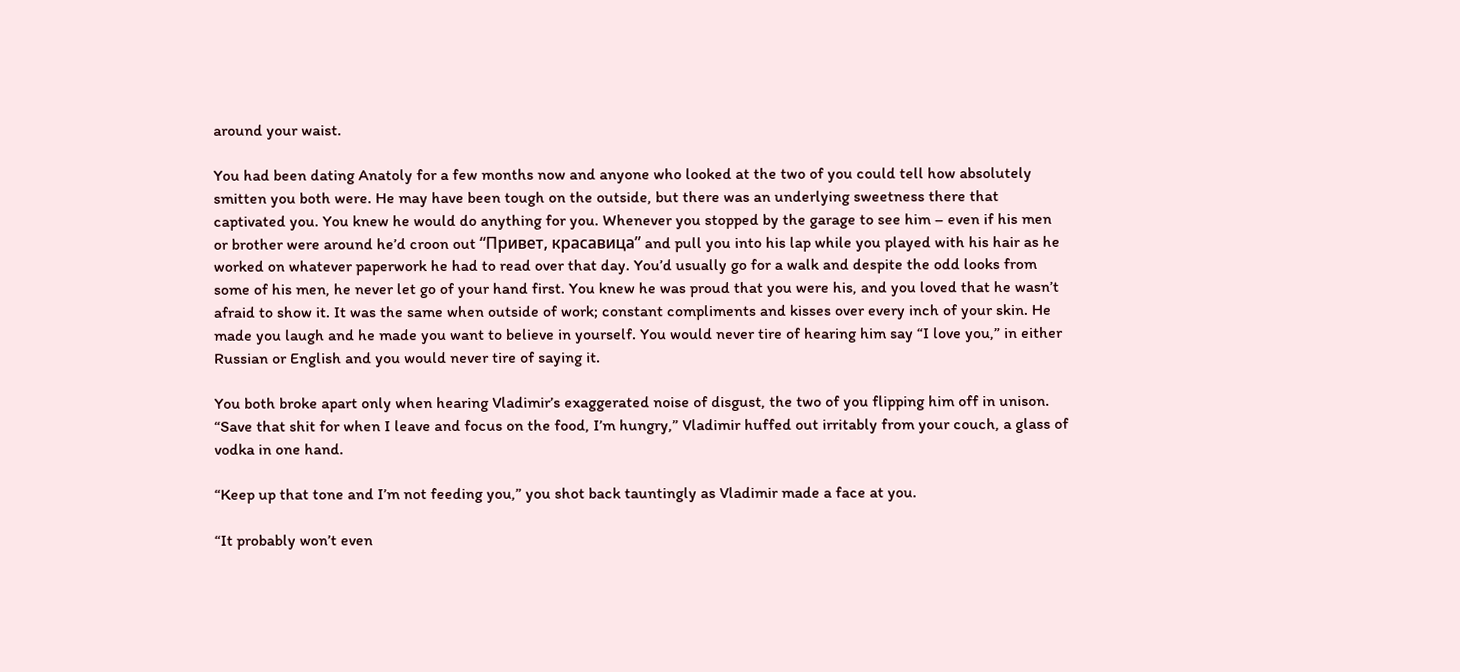around your waist.

You had been dating Anatoly for a few months now and anyone who looked at the two of you could tell how absolutely smitten you both were. He may have been tough on the outside, but there was an underlying sweetness there that captivated you. You knew he would do anything for you. Whenever you stopped by the garage to see him – even if his men or brother were around he’d croon out “Привет, красавица” and pull you into his lap while you played with his hair as he worked on whatever paperwork he had to read over that day. You’d usually go for a walk and despite the odd looks from some of his men, he never let go of your hand first. You knew he was proud that you were his, and you loved that he wasn’t afraid to show it. It was the same when outside of work; constant compliments and kisses over every inch of your skin. He made you laugh and he made you want to believe in yourself. You would never tire of hearing him say “I love you,” in either Russian or English and you would never tire of saying it.

You both broke apart only when hearing Vladimir’s exaggerated noise of disgust, the two of you flipping him off in unison. “Save that shit for when I leave and focus on the food, I’m hungry,” Vladimir huffed out irritably from your couch, a glass of vodka in one hand.

“Keep up that tone and I’m not feeding you,” you shot back tauntingly as Vladimir made a face at you.

“It probably won’t even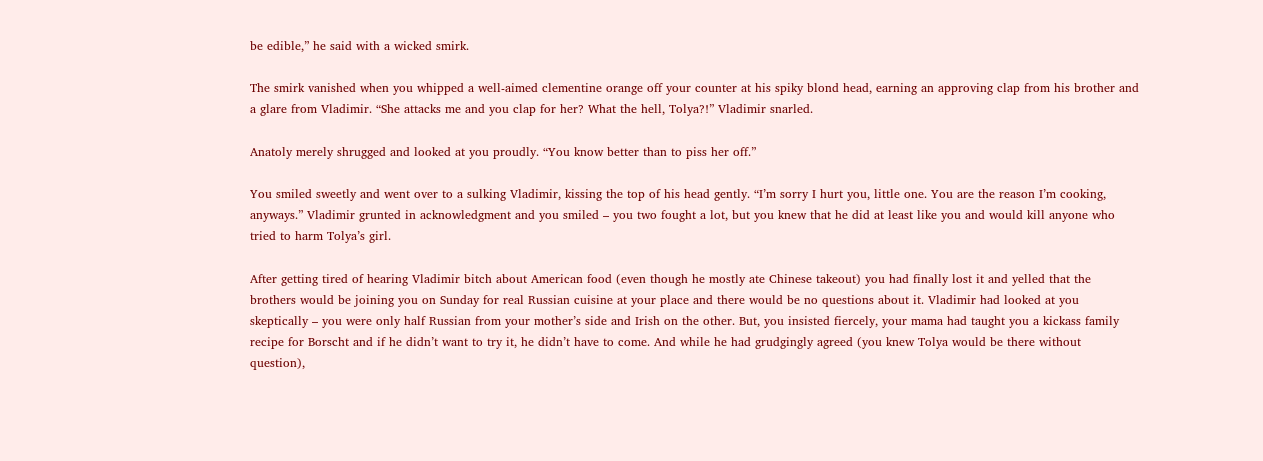be edible,” he said with a wicked smirk.

The smirk vanished when you whipped a well-aimed clementine orange off your counter at his spiky blond head, earning an approving clap from his brother and a glare from Vladimir. “She attacks me and you clap for her? What the hell, Tolya?!” Vladimir snarled.

Anatoly merely shrugged and looked at you proudly. “You know better than to piss her off.”

You smiled sweetly and went over to a sulking Vladimir, kissing the top of his head gently. “I’m sorry I hurt you, little one. You are the reason I’m cooking, anyways.” Vladimir grunted in acknowledgment and you smiled – you two fought a lot, but you knew that he did at least like you and would kill anyone who tried to harm Tolya’s girl.

After getting tired of hearing Vladimir bitch about American food (even though he mostly ate Chinese takeout) you had finally lost it and yelled that the brothers would be joining you on Sunday for real Russian cuisine at your place and there would be no questions about it. Vladimir had looked at you skeptically – you were only half Russian from your mother’s side and Irish on the other. But, you insisted fiercely, your mama had taught you a kickass family recipe for Borscht and if he didn’t want to try it, he didn’t have to come. And while he had grudgingly agreed (you knew Tolya would be there without question),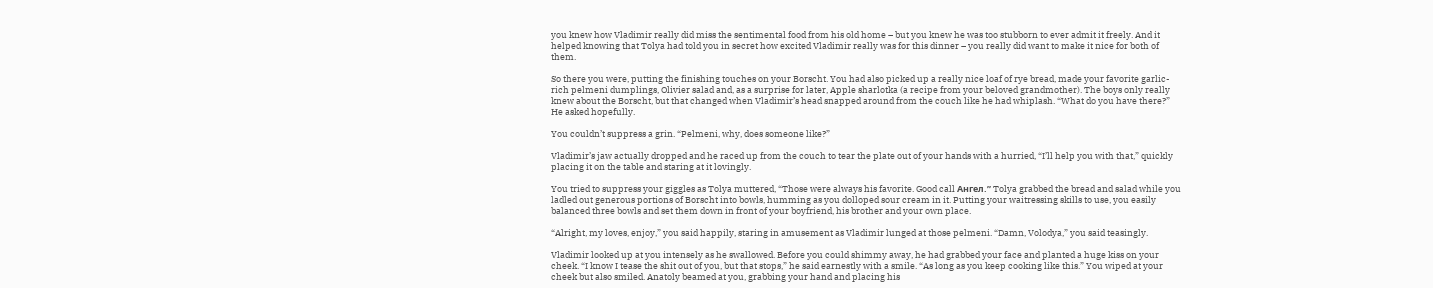you knew how Vladimir really did miss the sentimental food from his old home – but you knew he was too stubborn to ever admit it freely. And it helped knowing that Tolya had told you in secret how excited Vladimir really was for this dinner – you really did want to make it nice for both of them.

So there you were, putting the finishing touches on your Borscht. You had also picked up a really nice loaf of rye bread, made your favorite garlic-rich pelmeni dumplings, Olivier salad and, as a surprise for later, Apple sharlotka (a recipe from your beloved grandmother). The boys only really knew about the Borscht, but that changed when Vladimir’s head snapped around from the couch like he had whiplash. “What do you have there?” He asked hopefully.

You couldn’t suppress a grin. “Pelmeni, why, does someone like?”

Vladimir’s jaw actually dropped and he raced up from the couch to tear the plate out of your hands with a hurried, “I’ll help you with that,” quickly placing it on the table and staring at it lovingly.

You tried to suppress your giggles as Tolya muttered, “Those were always his favorite. Good call Ангел.” Tolya grabbed the bread and salad while you ladled out generous portions of Borscht into bowls, humming as you dolloped sour cream in it. Putting your waitressing skills to use, you easily balanced three bowls and set them down in front of your boyfriend, his brother and your own place.

“Alright, my loves, enjoy,” you said happily, staring in amusement as Vladimir lunged at those pelmeni. “Damn, Volodya,” you said teasingly.

Vladimir looked up at you intensely as he swallowed. Before you could shimmy away, he had grabbed your face and planted a huge kiss on your cheek. “I know I tease the shit out of you, but that stops,” he said earnestly with a smile. “As long as you keep cooking like this.” You wiped at your cheek but also smiled. Anatoly beamed at you, grabbing your hand and placing his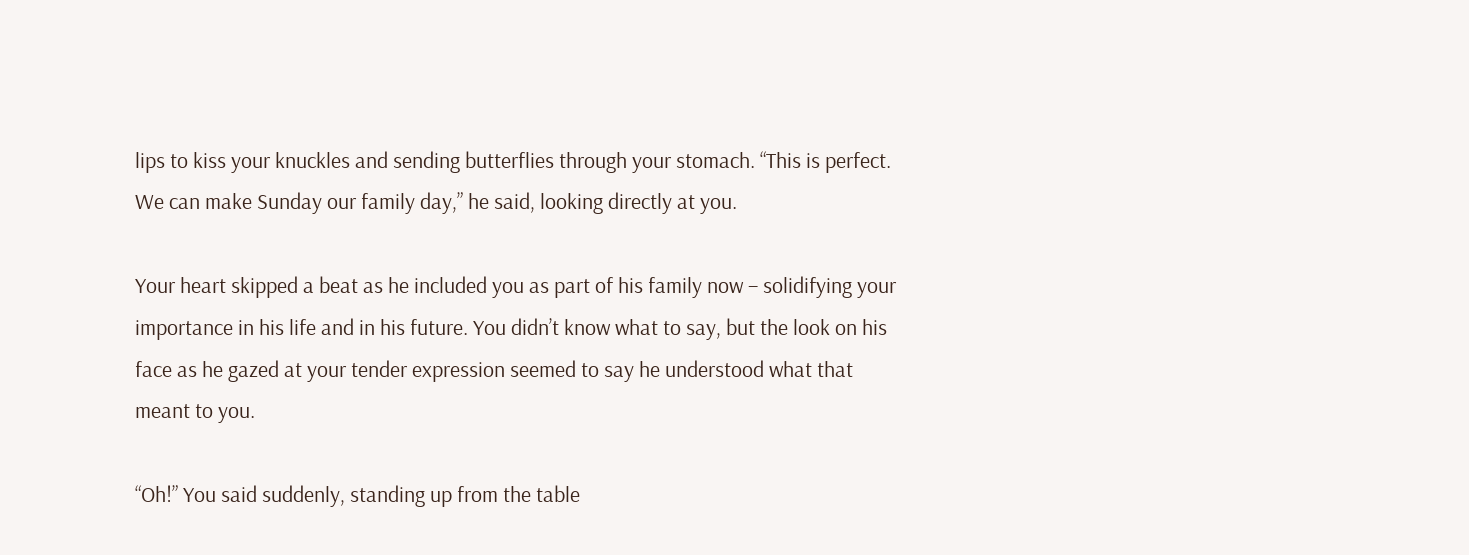lips to kiss your knuckles and sending butterflies through your stomach. “This is perfect. We can make Sunday our family day,” he said, looking directly at you.

Your heart skipped a beat as he included you as part of his family now – solidifying your importance in his life and in his future. You didn’t know what to say, but the look on his face as he gazed at your tender expression seemed to say he understood what that meant to you.

“Oh!” You said suddenly, standing up from the table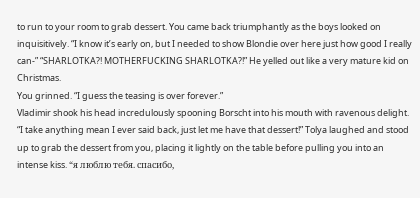to run to your room to grab dessert. You came back triumphantly as the boys looked on inquisitively. “I know it’s early on, but I needed to show Blondie over here just how good I really can-” “SHARLOTKA?! MOTHERFUCKING SHARLOTKA?!” He yelled out like a very mature kid on Christmas.
You grinned. “I guess the teasing is over forever.”
Vladimir shook his head incredulously spooning Borscht into his mouth with ravenous delight. “I take anything mean I ever said back, just let me have that dessert!” Tolya laughed and stood up to grab the dessert from you, placing it lightly on the table before pulling you into an intense kiss. “я люблю тебя. спасибо,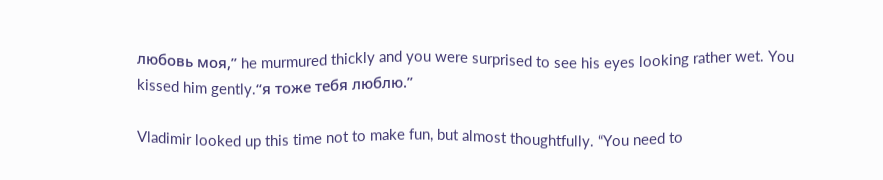любовь моя,” he murmured thickly and you were surprised to see his eyes looking rather wet. You kissed him gently.“я тоже тебя люблю.”

Vladimir looked up this time not to make fun, but almost thoughtfully. “You need to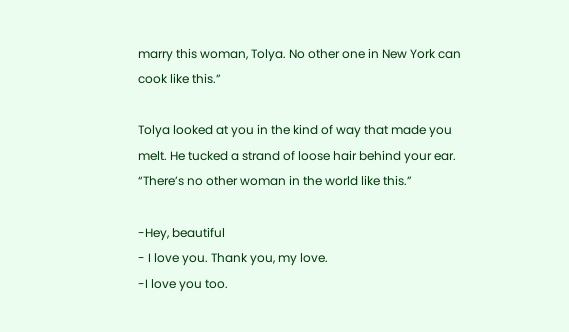marry this woman, Tolya. No other one in New York can cook like this.”

Tolya looked at you in the kind of way that made you melt. He tucked a strand of loose hair behind your ear. “There’s no other woman in the world like this.”

-Hey, beautiful
- I love you. Thank you, my love.
-I love you too.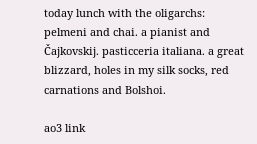today lunch with the oligarchs: pelmeni and chai. a pianist and Čajkovskij. pasticceria italiana. a great blizzard, holes in my silk socks, red carnations and Bolshoi.

ao3 link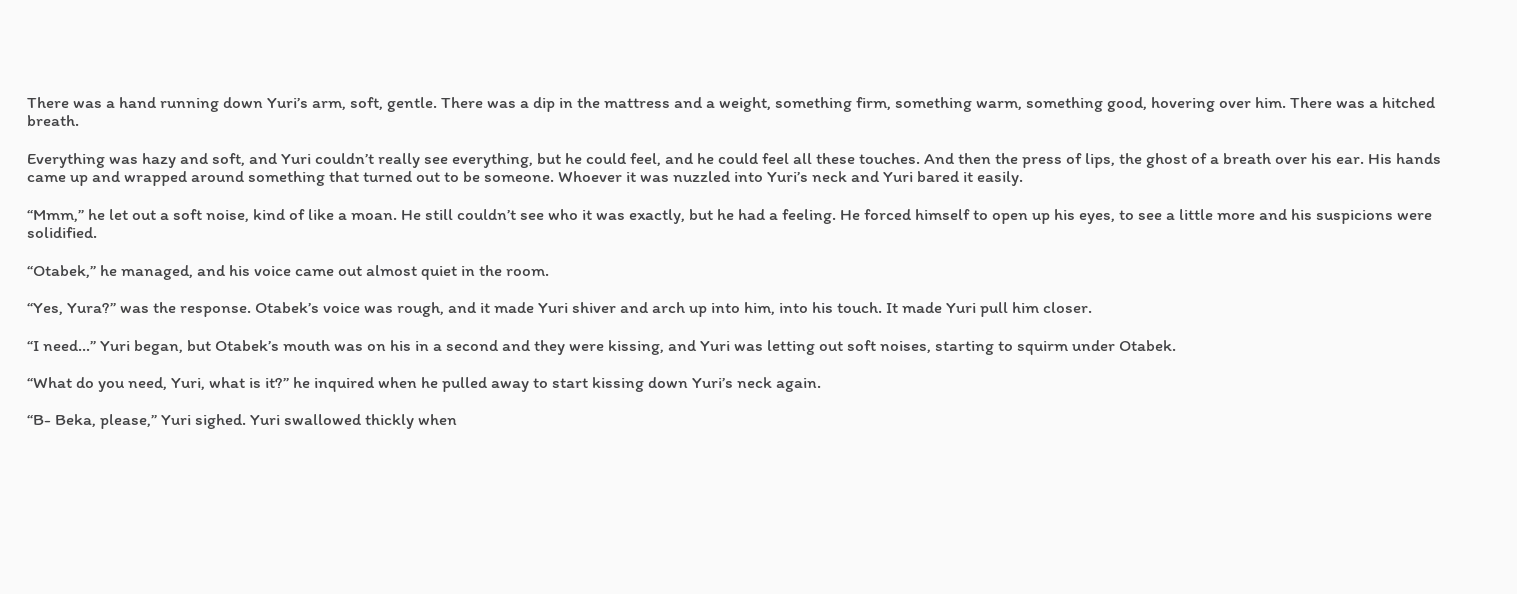There was a hand running down Yuri’s arm, soft, gentle. There was a dip in the mattress and a weight, something firm, something warm, something good, hovering over him. There was a hitched breath.

Everything was hazy and soft, and Yuri couldn’t really see everything, but he could feel, and he could feel all these touches. And then the press of lips, the ghost of a breath over his ear. His hands came up and wrapped around something that turned out to be someone. Whoever it was nuzzled into Yuri’s neck and Yuri bared it easily.

“Mmm,” he let out a soft noise, kind of like a moan. He still couldn’t see who it was exactly, but he had a feeling. He forced himself to open up his eyes, to see a little more and his suspicions were solidified.

“Otabek,” he managed, and his voice came out almost quiet in the room.

“Yes, Yura?” was the response. Otabek’s voice was rough, and it made Yuri shiver and arch up into him, into his touch. It made Yuri pull him closer.

“I need…” Yuri began, but Otabek’s mouth was on his in a second and they were kissing, and Yuri was letting out soft noises, starting to squirm under Otabek.

“What do you need, Yuri, what is it?” he inquired when he pulled away to start kissing down Yuri’s neck again.

“B- Beka, please,” Yuri sighed. Yuri swallowed thickly when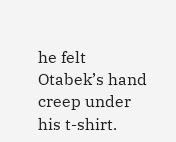he felt Otabek’s hand creep under his t-shirt.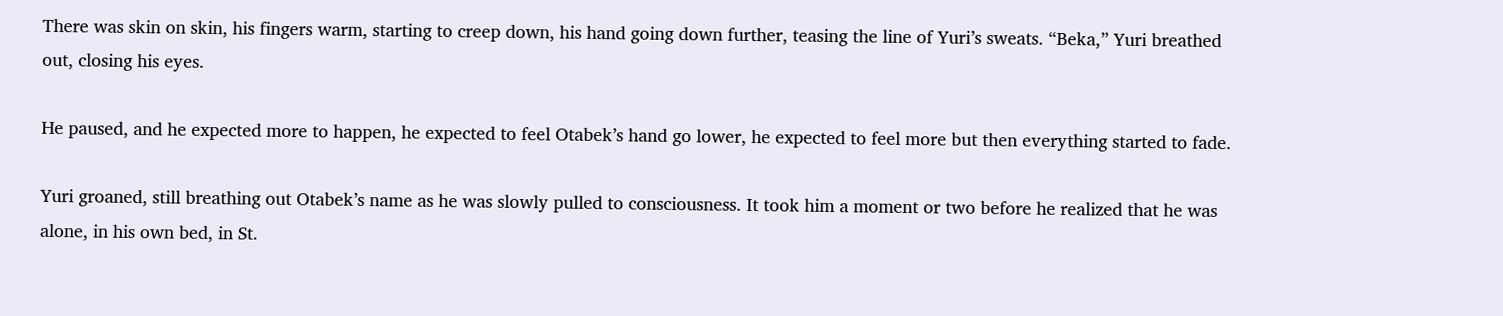There was skin on skin, his fingers warm, starting to creep down, his hand going down further, teasing the line of Yuri’s sweats. “Beka,” Yuri breathed out, closing his eyes.

He paused, and he expected more to happen, he expected to feel Otabek’s hand go lower, he expected to feel more but then everything started to fade.

Yuri groaned, still breathing out Otabek’s name as he was slowly pulled to consciousness. It took him a moment or two before he realized that he was alone, in his own bed, in St.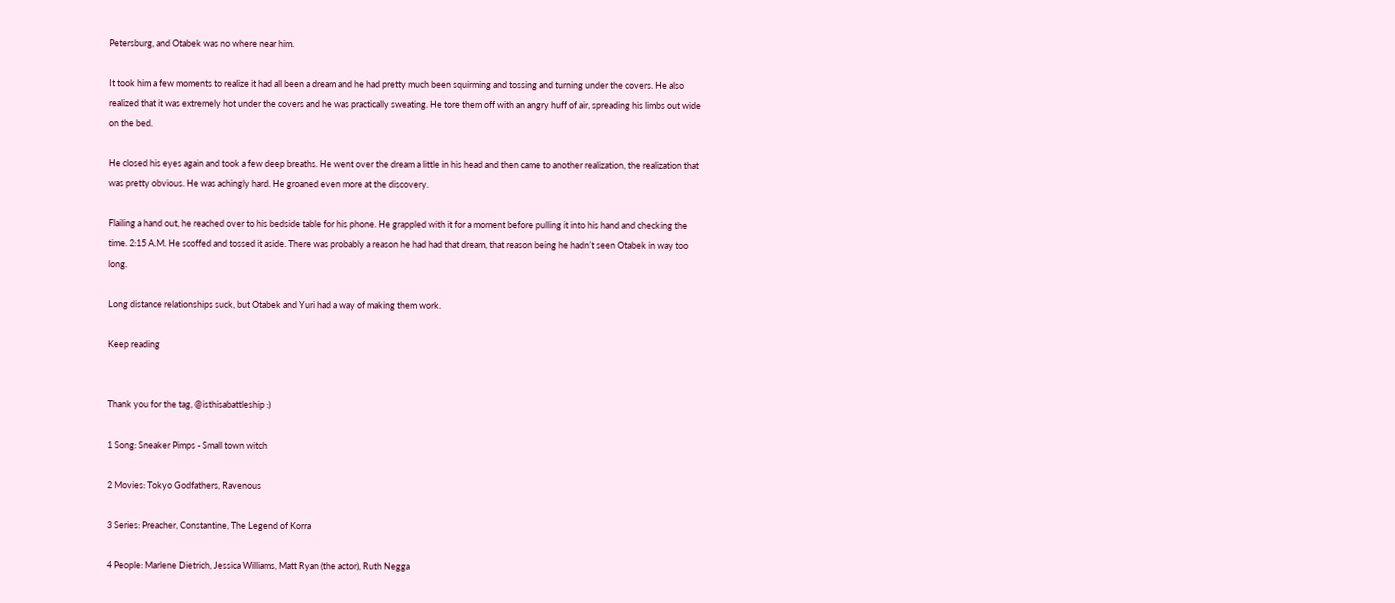Petersburg, and Otabek was no where near him.

It took him a few moments to realize it had all been a dream and he had pretty much been squirming and tossing and turning under the covers. He also realized that it was extremely hot under the covers and he was practically sweating. He tore them off with an angry huff of air, spreading his limbs out wide on the bed.

He closed his eyes again and took a few deep breaths. He went over the dream a little in his head and then came to another realization, the realization that was pretty obvious. He was achingly hard. He groaned even more at the discovery.

Flailing a hand out, he reached over to his bedside table for his phone. He grappled with it for a moment before pulling it into his hand and checking the time. 2:15 A.M. He scoffed and tossed it aside. There was probably a reason he had had that dream, that reason being he hadn’t seen Otabek in way too long.

Long distance relationships suck, but Otabek and Yuri had a way of making them work.

Keep reading


Thank you for the tag, @isthisabattleship :)

1 Song: Sneaker Pimps - Small town witch

2 Movies: Tokyo Godfathers, Ravenous

3 Series: Preacher, Constantine, The Legend of Korra

4 People: Marlene Dietrich, Jessica Williams, Matt Ryan (the actor), Ruth Negga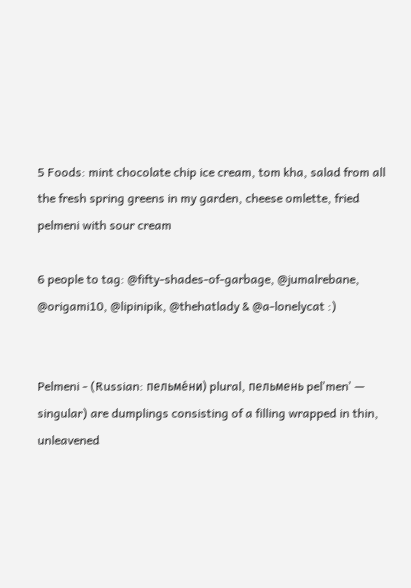5 Foods: mint chocolate chip ice cream, tom kha, salad from all the fresh spring greens in my garden, cheese omlette, fried pelmeni with sour cream

6 people to tag: @fifty-shades-of-garbage, @jumalrebane, @origami10, @lipinipik, @thehatlady & @a-lonelycat :)


Pelmeni - (Russian: пельме́ни) plural, пельмень pelʼmenʼ — singular) are dumplings consisting of a filling wrapped in thin, unleavened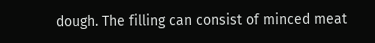dough. The filling can consist of minced meat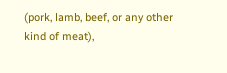(pork, lamb, beef, or any other kind of meat),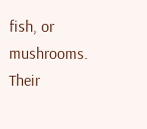fish, or mushrooms. Their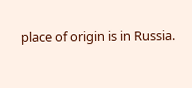place of origin is in Russia.